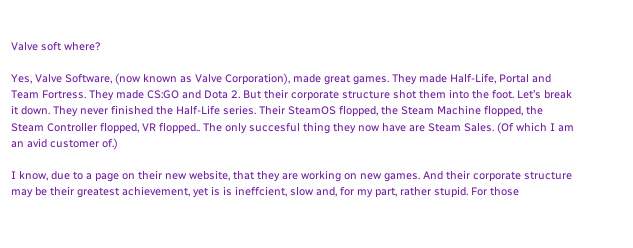Valve soft where?

Yes, Valve Software, (now known as Valve Corporation), made great games. They made Half-Life, Portal and Team Fortress. They made CS:GO and Dota 2. But their corporate structure shot them into the foot. Let’s break it down. They never finished the Half-Life series. Their SteamOS flopped, the Steam Machine flopped, the Steam Controller flopped, VR flopped.. The only succesful thing they now have are Steam Sales. (Of which I am an avid customer of.)

I know, due to a page on their new website, that they are working on new games. And their corporate structure may be their greatest achievement, yet is is ineffcient, slow and, for my part, rather stupid. For those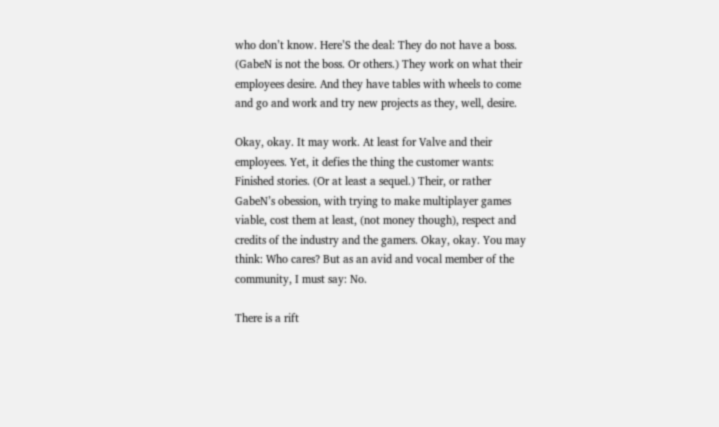who don’t know. Here’S the deal: They do not have a boss. (GabeN is not the boss. Or others.) They work on what their employees desire. And they have tables with wheels to come and go and work and try new projects as they, well, desire.

Okay, okay. It may work. At least for Valve and their employees. Yet, it defies the thing the customer wants: Finished stories. (Or at least a sequel.) Their, or rather GabeN’s obession, with trying to make multiplayer games viable, cost them at least, (not money though), respect and credits of the industry and the gamers. Okay, okay. You may think: Who cares? But as an avid and vocal member of the community, I must say: No.

There is a rift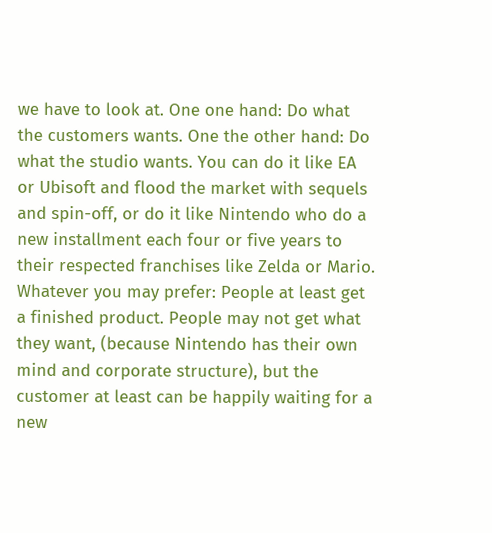we have to look at. One one hand: Do what the customers wants. One the other hand: Do what the studio wants. You can do it like EA or Ubisoft and flood the market with sequels and spin-off, or do it like Nintendo who do a new installment each four or five years to their respected franchises like Zelda or Mario. Whatever you may prefer: People at least get a finished product. People may not get what they want, (because Nintendo has their own mind and corporate structure), but the customer at least can be happily waiting for a new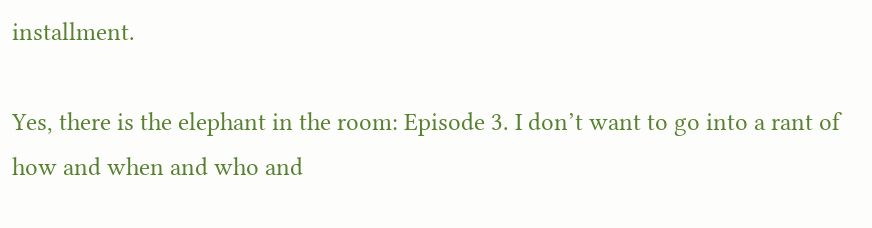installment.

Yes, there is the elephant in the room: Episode 3. I don’t want to go into a rant of how and when and who and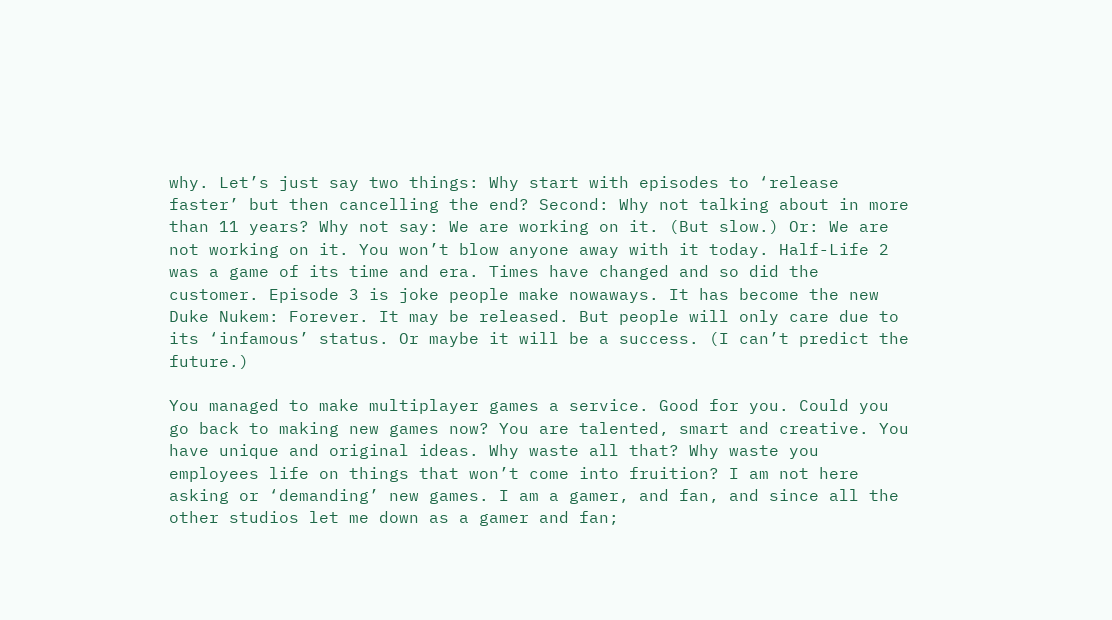why. Let’s just say two things: Why start with episodes to ‘release faster’ but then cancelling the end? Second: Why not talking about in more than 11 years? Why not say: We are working on it. (But slow.) Or: We are not working on it. You won’t blow anyone away with it today. Half-Life 2 was a game of its time and era. Times have changed and so did the customer. Episode 3 is joke people make nowaways. It has become the new Duke Nukem: Forever. It may be released. But people will only care due to its ‘infamous’ status. Or maybe it will be a success. (I can’t predict the future.)

You managed to make multiplayer games a service. Good for you. Could you go back to making new games now? You are talented, smart and creative. You have unique and original ideas. Why waste all that? Why waste you employees life on things that won’t come into fruition? I am not here asking or ‘demanding’ new games. I am a gamer, and fan, and since all the other studios let me down as a gamer and fan;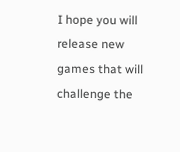I hope you will release new games that will challenge the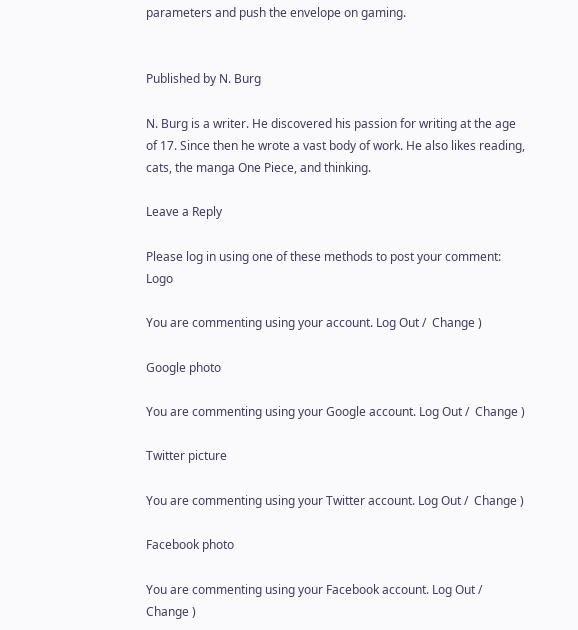parameters and push the envelope on gaming.


Published by N. Burg

N. Burg is a writer. He discovered his passion for writing at the age of 17. Since then he wrote a vast body of work. He also likes reading, cats, the manga One Piece, and thinking.

Leave a Reply

Please log in using one of these methods to post your comment: Logo

You are commenting using your account. Log Out /  Change )

Google photo

You are commenting using your Google account. Log Out /  Change )

Twitter picture

You are commenting using your Twitter account. Log Out /  Change )

Facebook photo

You are commenting using your Facebook account. Log Out /  Change )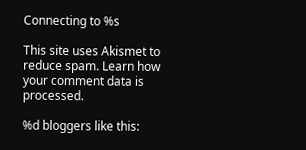Connecting to %s

This site uses Akismet to reduce spam. Learn how your comment data is processed.

%d bloggers like this: